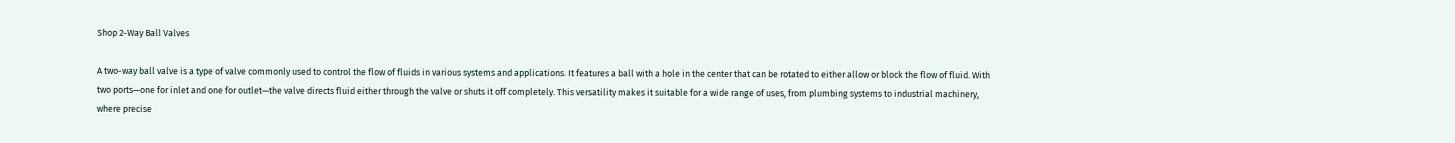Shop 2-Way Ball Valves

A two-way ball valve is a type of valve commonly used to control the flow of fluids in various systems and applications. It features a ball with a hole in the center that can be rotated to either allow or block the flow of fluid. With two ports—one for inlet and one for outlet—the valve directs fluid either through the valve or shuts it off completely. This versatility makes it suitable for a wide range of uses, from plumbing systems to industrial machinery, where precise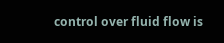control over fluid flow is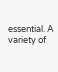essential. A variety of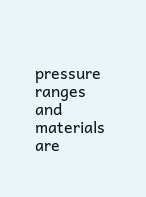pressure ranges and materials are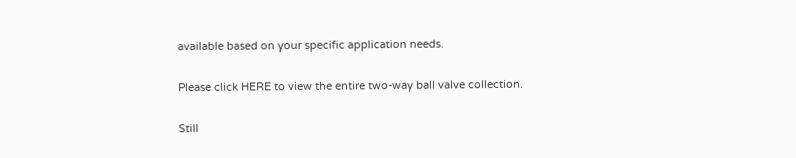available based on your specific application needs.

Please click HERE to view the entire two-way ball valve collection.

Still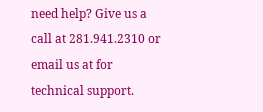need help? Give us a call at 281.941.2310 or email us at for technical support.